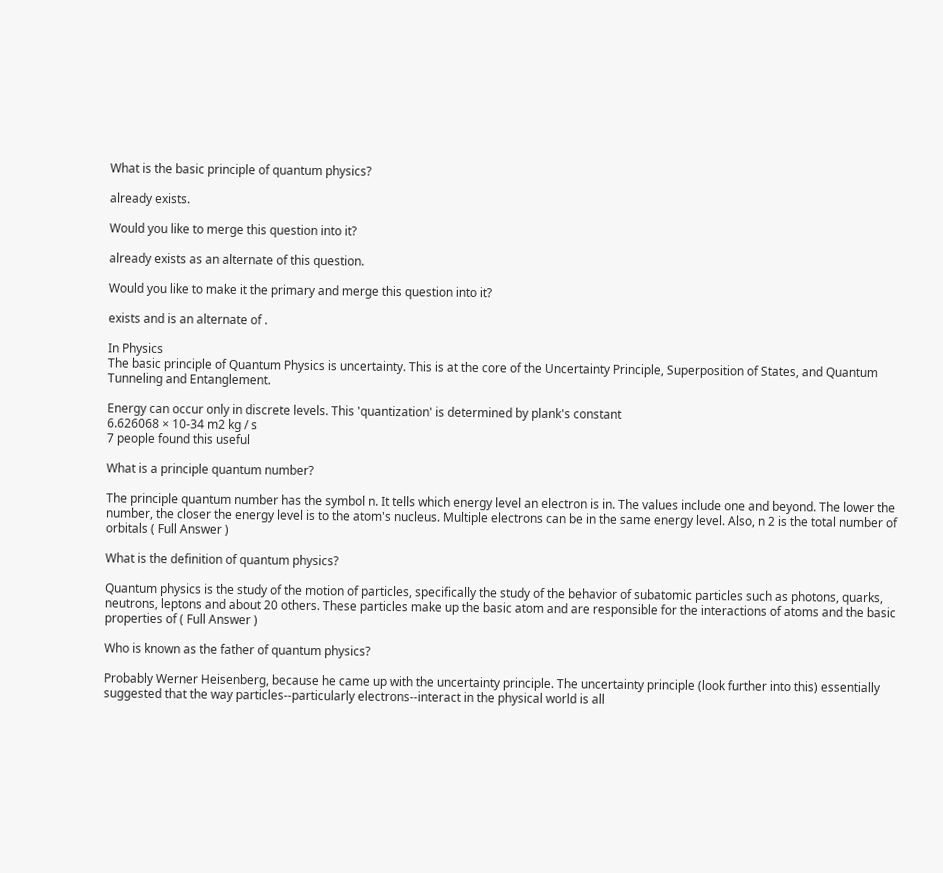What is the basic principle of quantum physics?

already exists.

Would you like to merge this question into it?

already exists as an alternate of this question.

Would you like to make it the primary and merge this question into it?

exists and is an alternate of .

In Physics
The basic principle of Quantum Physics is uncertainty. This is at the core of the Uncertainty Principle, Superposition of States, and Quantum Tunneling and Entanglement.

Energy can occur only in discrete levels. This 'quantization' is determined by plank's constant
6.626068 × 10-34 m2 kg / s
7 people found this useful

What is a principle quantum number?

The principle quantum number has the symbol n. It tells which energy level an electron is in. The values include one and beyond. The lower the number, the closer the energy level is to the atom's nucleus. Multiple electrons can be in the same energy level. Also, n 2 is the total number of orbitals ( Full Answer )

What is the definition of quantum physics?

Quantum physics is the study of the motion of particles, specifically the study of the behavior of subatomic particles such as photons, quarks, neutrons, leptons and about 20 others. These particles make up the basic atom and are responsible for the interactions of atoms and the basic properties of ( Full Answer )

Who is known as the father of quantum physics?

Probably Werner Heisenberg, because he came up with the uncertainty principle. The uncertainty principle (look further into this) essentially suggested that the way particles--particularly electrons--interact in the physical world is all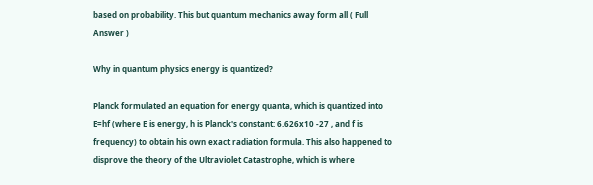based on probability. This but quantum mechanics away form all ( Full Answer )

Why in quantum physics energy is quantized?

Planck formulated an equation for energy quanta, which is quantized into E=hf (where E is energy, h is Planck's constant: 6.626x10 -27 , and f is frequency) to obtain his own exact radiation formula. This also happened to disprove the theory of the Ultraviolet Catastrophe, which is where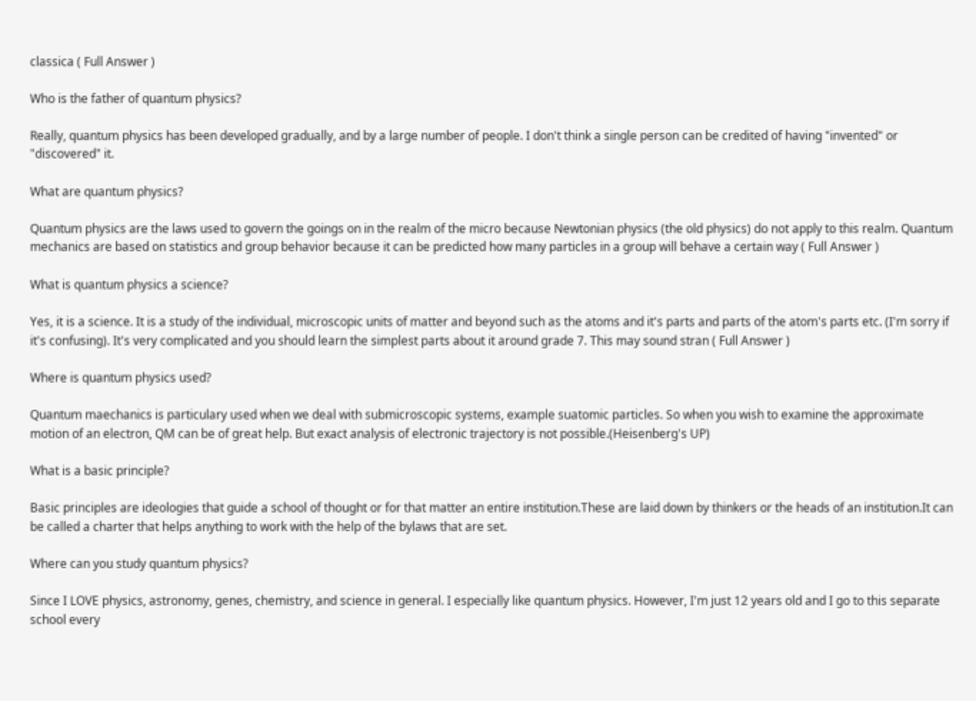classica ( Full Answer )

Who is the father of quantum physics?

Really, quantum physics has been developed gradually, and by a large number of people. I don't think a single person can be credited of having "invented" or "discovered" it.

What are quantum physics?

Quantum physics are the laws used to govern the goings on in the realm of the micro because Newtonian physics (the old physics) do not apply to this realm. Quantum mechanics are based on statistics and group behavior because it can be predicted how many particles in a group will behave a certain way ( Full Answer )

What is quantum physics a science?

Yes, it is a science. It is a study of the individual, microscopic units of matter and beyond such as the atoms and it's parts and parts of the atom's parts etc. (I'm sorry if it's confusing). It's very complicated and you should learn the simplest parts about it around grade 7. This may sound stran ( Full Answer )

Where is quantum physics used?

Quantum maechanics is particulary used when we deal with submicroscopic systems, example suatomic particles. So when you wish to examine the approximate motion of an electron, QM can be of great help. But exact analysis of electronic trajectory is not possible.(Heisenberg's UP)

What is a basic principle?

Basic principles are ideologies that guide a school of thought or for that matter an entire institution.These are laid down by thinkers or the heads of an institution.It can be called a charter that helps anything to work with the help of the bylaws that are set.

Where can you study quantum physics?

Since I LOVE physics, astronomy, genes, chemistry, and science in general. I especially like quantum physics. However, I'm just 12 years old and I go to this separate school every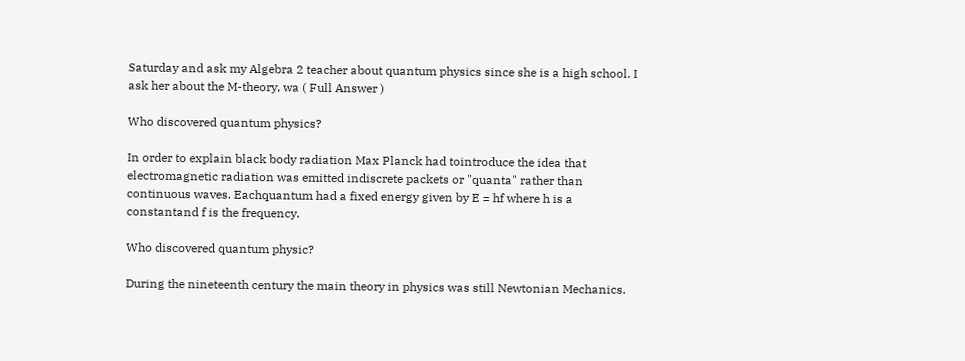Saturday and ask my Algebra 2 teacher about quantum physics since she is a high school. I ask her about the M-theory, wa ( Full Answer )

Who discovered quantum physics?

In order to explain black body radiation Max Planck had tointroduce the idea that electromagnetic radiation was emitted indiscrete packets or "quanta" rather than continuous waves. Eachquantum had a fixed energy given by E = hf where h is a constantand f is the frequency.

Who discovered quantum physic?

During the nineteenth century the main theory in physics was still Newtonian Mechanics.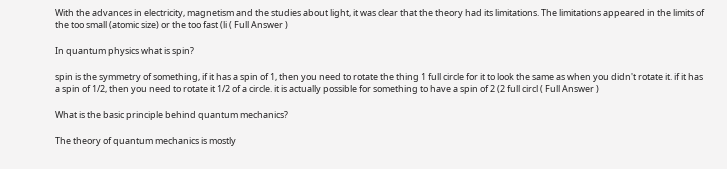With the advances in electricity, magnetism and the studies about light, it was clear that the theory had its limitations. The limitations appeared in the limits of the too small (atomic size) or the too fast (li ( Full Answer )

In quantum physics what is spin?

spin is the symmetry of something, if it has a spin of 1, then you need to rotate the thing 1 full circle for it to look the same as when you didn't rotate it. if it has a spin of 1/2, then you need to rotate it 1/2 of a circle. it is actually possible for something to have a spin of 2 (2 full circl ( Full Answer )

What is the basic principle behind quantum mechanics?

The theory of quantum mechanics is mostly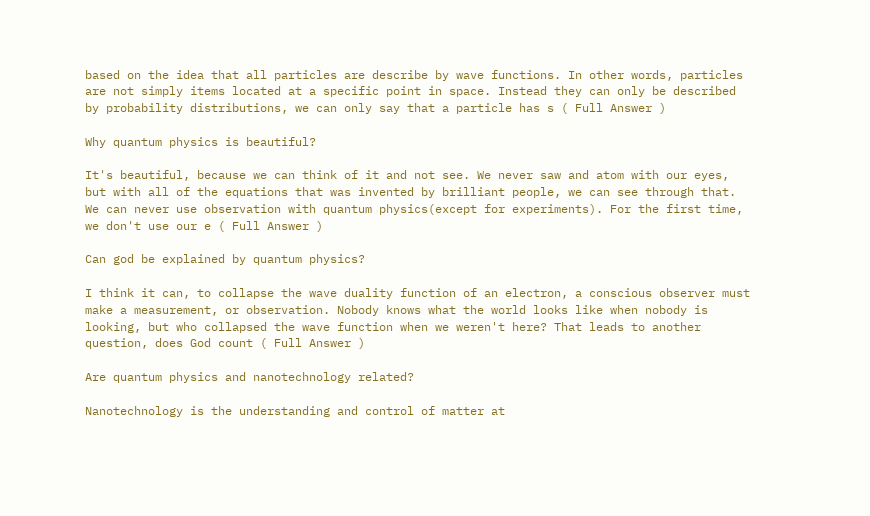based on the idea that all particles are describe by wave functions. In other words, particles are not simply items located at a specific point in space. Instead they can only be described by probability distributions, we can only say that a particle has s ( Full Answer )

Why quantum physics is beautiful?

It's beautiful, because we can think of it and not see. We never saw and atom with our eyes, but with all of the equations that was invented by brilliant people, we can see through that. We can never use observation with quantum physics(except for experiments). For the first time, we don't use our e ( Full Answer )

Can god be explained by quantum physics?

I think it can, to collapse the wave duality function of an electron, a conscious observer must make a measurement, or observation. Nobody knows what the world looks like when nobody is looking, but who collapsed the wave function when we weren't here? That leads to another question, does God count ( Full Answer )

Are quantum physics and nanotechnology related?

Nanotechnology is the understanding and control of matter at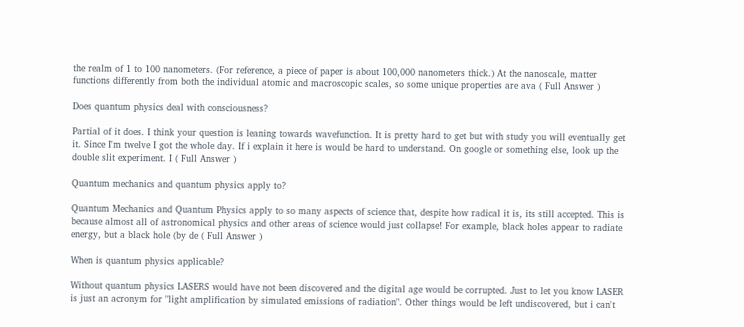the realm of 1 to 100 nanometers. (For reference, a piece of paper is about 100,000 nanometers thick.) At the nanoscale, matter functions differently from both the individual atomic and macroscopic scales, so some unique properties are ava ( Full Answer )

Does quantum physics deal with consciousness?

Partial of it does. I think your question is leaning towards wavefunction. It is pretty hard to get but with study you will eventually get it. Since I'm twelve I got the whole day. If i explain it here is would be hard to understand. On google or something else, look up the double slit experiment. I ( Full Answer )

Quantum mechanics and quantum physics apply to?

Quantum Mechanics and Quantum Physics apply to so many aspects of science that, despite how radical it is, its still accepted. This is because almost all of astronomical physics and other areas of science would just collapse! For example, black holes appear to radiate energy, but a black hole (by de ( Full Answer )

When is quantum physics applicable?

Without quantum physics LASERS would have not been discovered and the digital age would be corrupted. Just to let you know LASER is just an acronym for "light amplification by simulated emissions of radiation". Other things would be left undiscovered, but i can't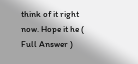think of it right now. Hope it he ( Full Answer )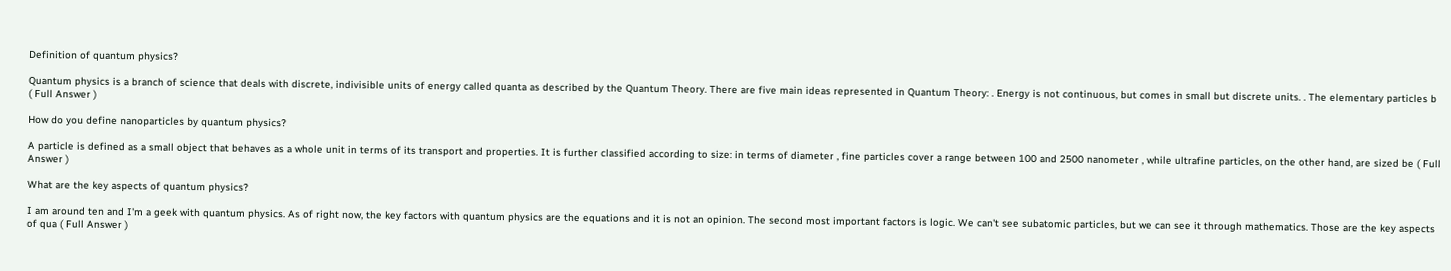Definition of quantum physics?

Quantum physics is a branch of science that deals with discrete, indivisible units of energy called quanta as described by the Quantum Theory. There are five main ideas represented in Quantum Theory: . Energy is not continuous, but comes in small but discrete units. . The elementary particles b ( Full Answer )

How do you define nanoparticles by quantum physics?

A particle is defined as a small object that behaves as a whole unit in terms of its transport and properties. It is further classified according to size: in terms of diameter , fine particles cover a range between 100 and 2500 nanometer , while ultrafine particles, on the other hand, are sized be ( Full Answer )

What are the key aspects of quantum physics?

I am around ten and I'm a geek with quantum physics. As of right now, the key factors with quantum physics are the equations and it is not an opinion. The second most important factors is logic. We can't see subatomic particles, but we can see it through mathematics. Those are the key aspects of qua ( Full Answer )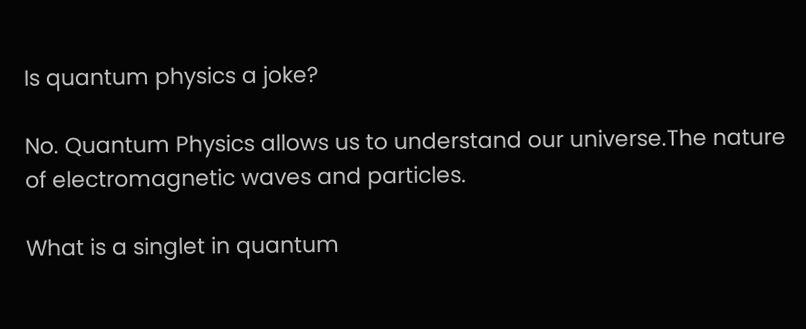Is quantum physics a joke?

No. Quantum Physics allows us to understand our universe.The nature of electromagnetic waves and particles.

What is a singlet in quantum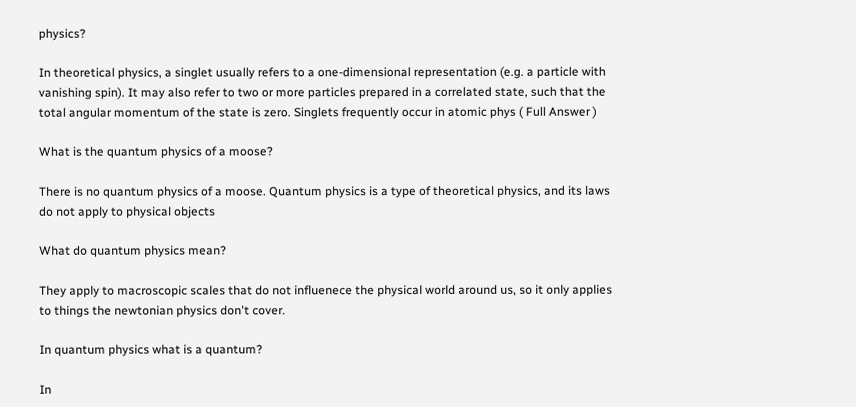physics?

In theoretical physics, a singlet usually refers to a one-dimensional representation (e.g. a particle with vanishing spin). It may also refer to two or more particles prepared in a correlated state, such that the total angular momentum of the state is zero. Singlets frequently occur in atomic phys ( Full Answer )

What is the quantum physics of a moose?

There is no quantum physics of a moose. Quantum physics is a type of theoretical physics, and its laws do not apply to physical objects

What do quantum physics mean?

They apply to macroscopic scales that do not influenece the physical world around us, so it only applies to things the newtonian physics don't cover.

In quantum physics what is a quantum?

In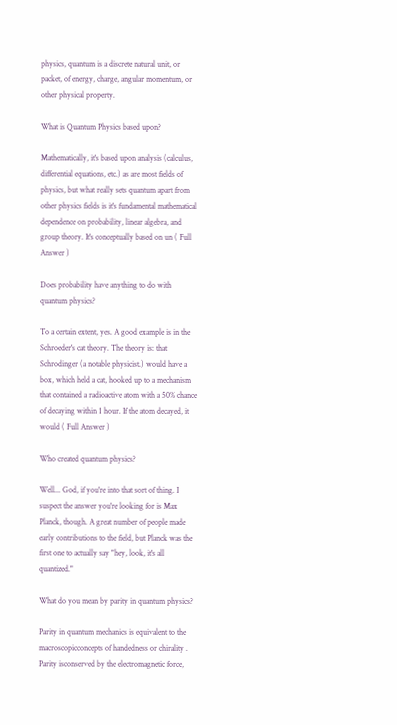physics, quantum is a discrete natural unit, or packet, of energy, charge, angular momentum, or other physical property.

What is Quantum Physics based upon?

Mathematically, it's based upon analysis (calculus, differential equations, etc.) as are most fields of physics, but what really sets quantum apart from other physics fields is it's fundamental mathematical dependence on probability, linear algebra, and group theory. It's conceptually based on un ( Full Answer )

Does probability have anything to do with quantum physics?

To a certain extent, yes. A good example is in the Schroeder's cat theory. The theory is: that Schrodinger (a notable physicist.) would have a box, which held a cat, hooked up to a mechanism that contained a radioactive atom with a 50% chance of decaying within 1 hour. If the atom decayed, it would ( Full Answer )

Who created quantum physics?

Well... God, if you're into that sort of thing. I suspect the answer you're looking for is Max Planck, though. A great number of people made early contributions to the field, but Planck was the first one to actually say "hey, look, it's all quantized."

What do you mean by parity in quantum physics?

Parity in quantum mechanics is equivalent to the macroscopicconcepts of handedness or chirality . Parity isconserved by the electromagnetic force,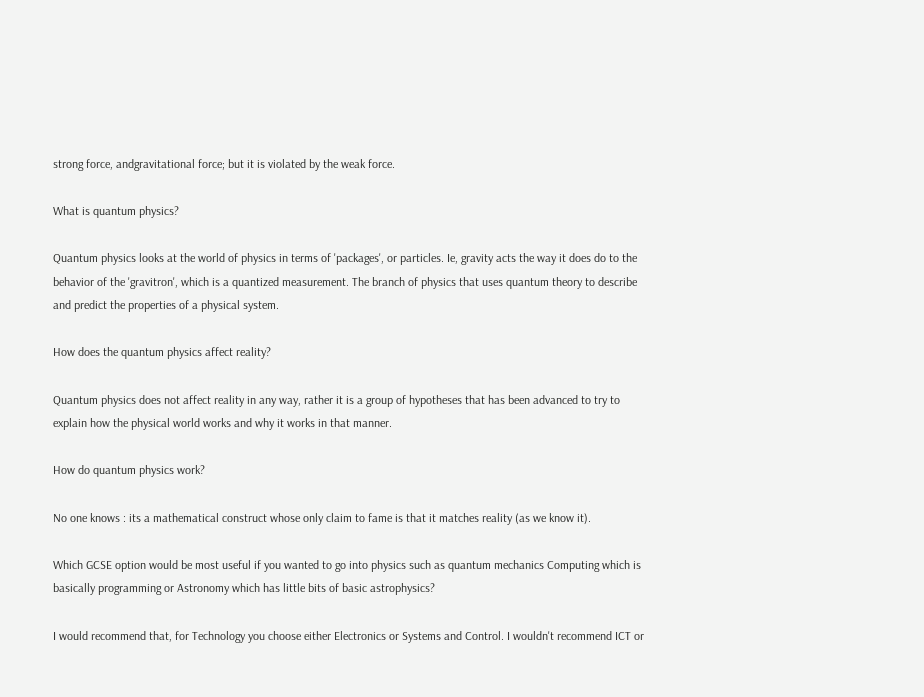strong force, andgravitational force; but it is violated by the weak force.

What is quantum physics?

Quantum physics looks at the world of physics in terms of 'packages', or particles. Ie, gravity acts the way it does do to the behavior of the 'gravitron', which is a quantized measurement. The branch of physics that uses quantum theory to describe and predict the properties of a physical system.

How does the quantum physics affect reality?

Quantum physics does not affect reality in any way, rather it is a group of hypotheses that has been advanced to try to explain how the physical world works and why it works in that manner.

How do quantum physics work?

No one knows : its a mathematical construct whose only claim to fame is that it matches reality (as we know it).

Which GCSE option would be most useful if you wanted to go into physics such as quantum mechanics Computing which is basically programming or Astronomy which has little bits of basic astrophysics?

I would recommend that, for Technology you choose either Electronics or Systems and Control. I wouldn't recommend ICT or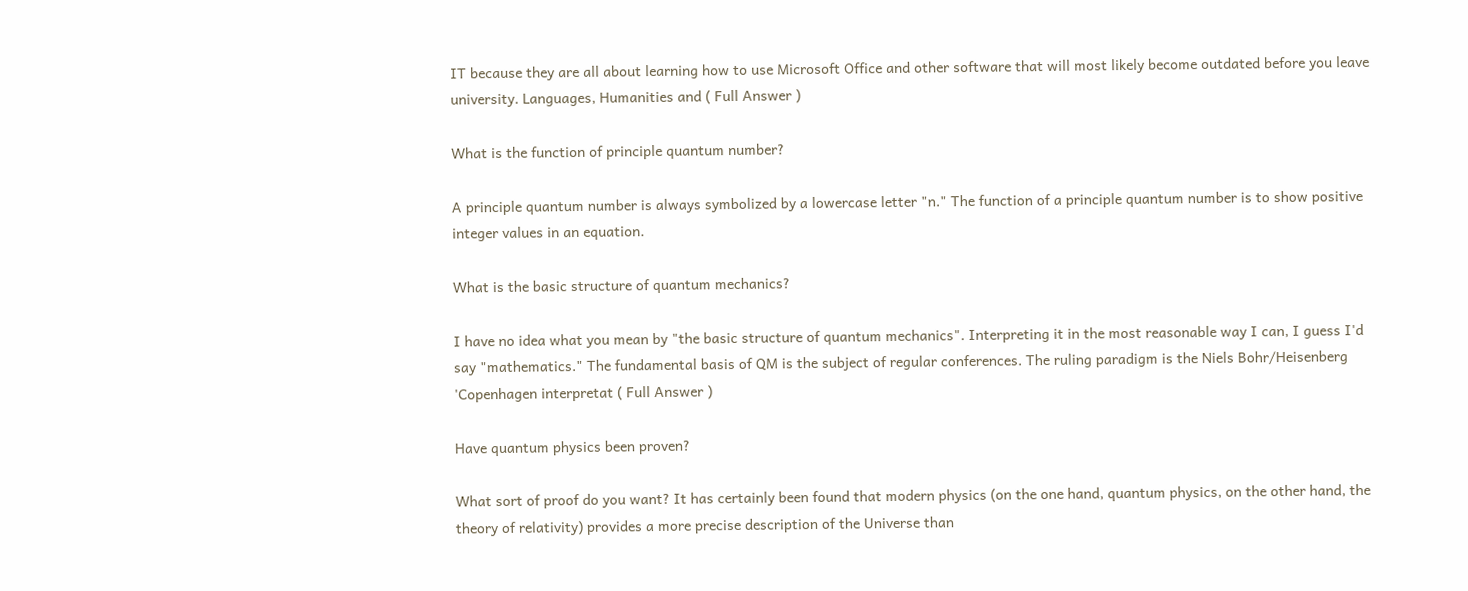IT because they are all about learning how to use Microsoft Office and other software that will most likely become outdated before you leave university. Languages, Humanities and ( Full Answer )

What is the function of principle quantum number?

A principle quantum number is always symbolized by a lowercase letter "n." The function of a principle quantum number is to show positive integer values in an equation.

What is the basic structure of quantum mechanics?

I have no idea what you mean by "the basic structure of quantum mechanics". Interpreting it in the most reasonable way I can, I guess I'd say "mathematics." The fundamental basis of QM is the subject of regular conferences. The ruling paradigm is the Niels Bohr/Heisenberg 'Copenhagen interpretat ( Full Answer )

Have quantum physics been proven?

What sort of proof do you want? It has certainly been found that modern physics (on the one hand, quantum physics, on the other hand, the theory of relativity) provides a more precise description of the Universe than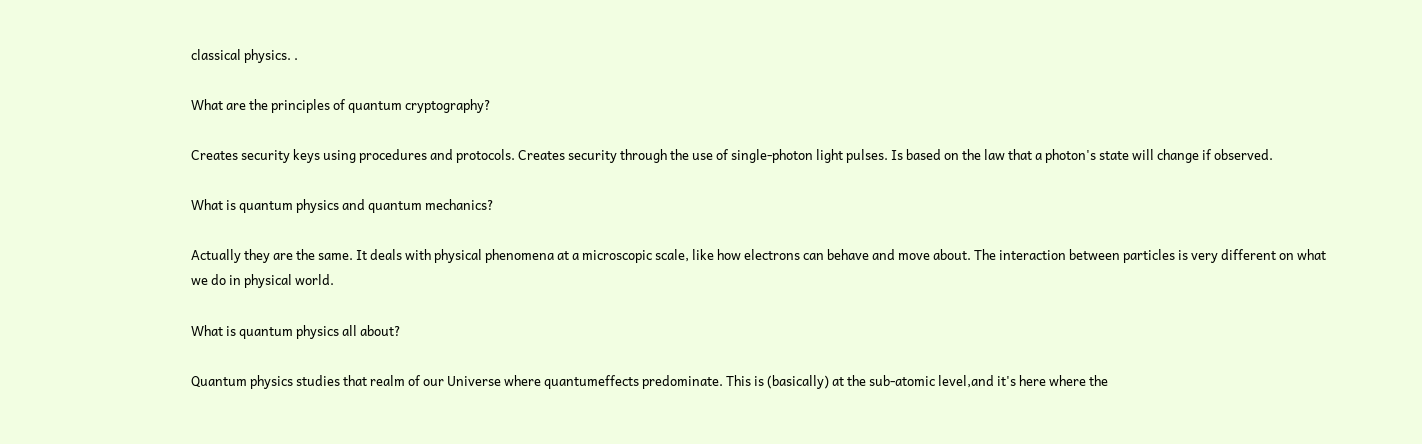classical physics. .

What are the principles of quantum cryptography?

Creates security keys using procedures and protocols. Creates security through the use of single-photon light pulses. Is based on the law that a photon's state will change if observed.

What is quantum physics and quantum mechanics?

Actually they are the same. It deals with physical phenomena at a microscopic scale, like how electrons can behave and move about. The interaction between particles is very different on what we do in physical world.

What is quantum physics all about?

Quantum physics studies that realm of our Universe where quantumeffects predominate. This is (basically) at the sub-atomic level,and it's here where the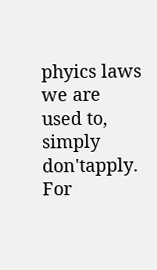phyics laws we are used to, simply don'tapply. For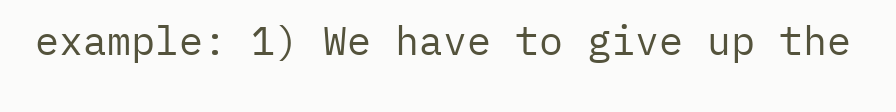example: 1) We have to give up the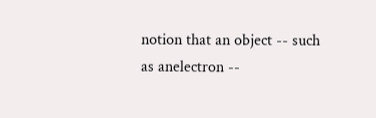notion that an object -- such as anelectron --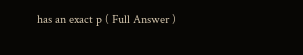has an exact p ( Full Answer )